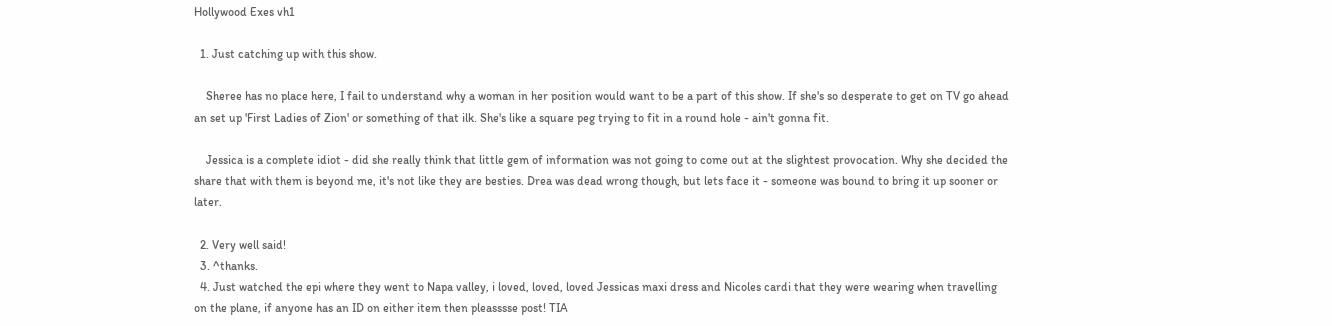Hollywood Exes vh1

  1. Just catching up with this show.

    Sheree has no place here, I fail to understand why a woman in her position would want to be a part of this show. If she's so desperate to get on TV go ahead an set up 'First Ladies of Zion' or something of that ilk. She's like a square peg trying to fit in a round hole - ain't gonna fit.

    Jessica is a complete idiot - did she really think that little gem of information was not going to come out at the slightest provocation. Why she decided the share that with them is beyond me, it's not like they are besties. Drea was dead wrong though, but lets face it - someone was bound to bring it up sooner or later.

  2. Very well said!
  3. ^thanks.
  4. Just watched the epi where they went to Napa valley, i loved, loved, loved Jessicas maxi dress and Nicoles cardi that they were wearing when travelling on the plane, if anyone has an ID on either item then pleasssse post! TIA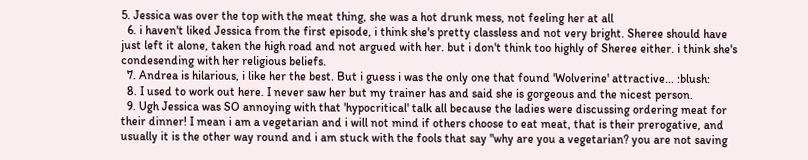5. Jessica was over the top with the meat thing, she was a hot drunk mess, not feeling her at all
  6. i haven't liked Jessica from the first episode, i think she's pretty classless and not very bright. Sheree should have just left it alone, taken the high road and not argued with her. but i don't think too highly of Sheree either. i think she's condesending with her religious beliefs.
  7. Andrea is hilarious, i like her the best. But i guess i was the only one that found 'Wolverine' attractive... :blush:
  8. I used to work out here. I never saw her but my trainer has and said she is gorgeous and the nicest person.
  9. Ugh Jessica was SO annoying with that 'hypocritical' talk all because the ladies were discussing ordering meat for their dinner! I mean i am a vegetarian and i will not mind if others choose to eat meat, that is their prerogative, and usually it is the other way round and i am stuck with the fools that say "why are you a vegetarian? you are not saving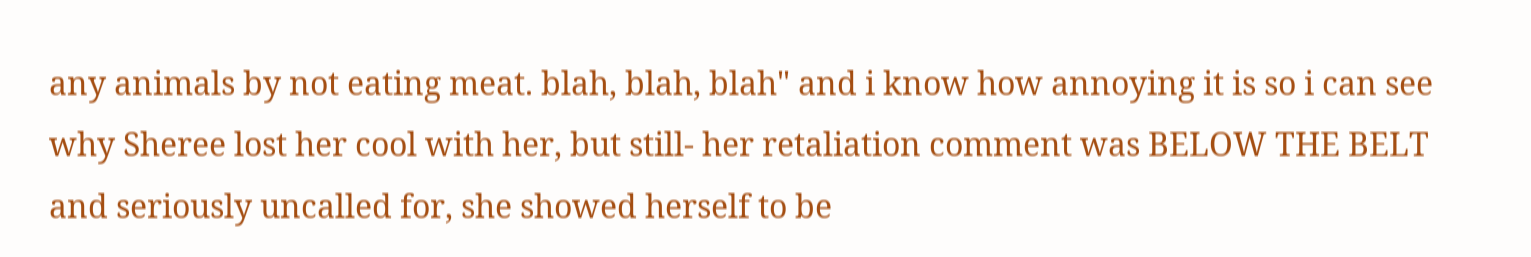any animals by not eating meat. blah, blah, blah" and i know how annoying it is so i can see why Sheree lost her cool with her, but still- her retaliation comment was BELOW THE BELT and seriously uncalled for, she showed herself to be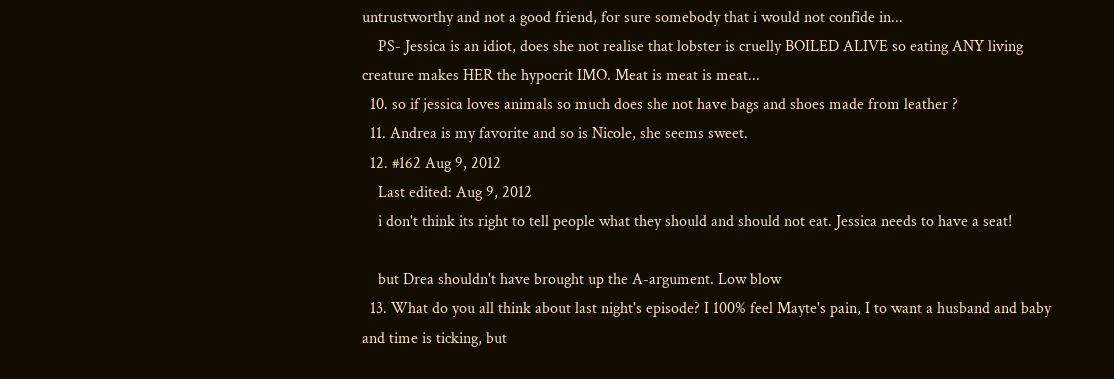untrustworthy and not a good friend, for sure somebody that i would not confide in...
    PS- Jessica is an idiot, does she not realise that lobster is cruelly BOILED ALIVE so eating ANY living creature makes HER the hypocrit IMO. Meat is meat is meat...
  10. so if jessica loves animals so much does she not have bags and shoes made from leather ?
  11. Andrea is my favorite and so is Nicole, she seems sweet.
  12. #162 Aug 9, 2012
    Last edited: Aug 9, 2012
    i don't think its right to tell people what they should and should not eat. Jessica needs to have a seat!

    but Drea shouldn't have brought up the A-argument. Low blow
  13. What do you all think about last night's episode? I 100% feel Mayte's pain, I to want a husband and baby and time is ticking, but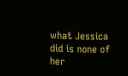what Jessica did is none of her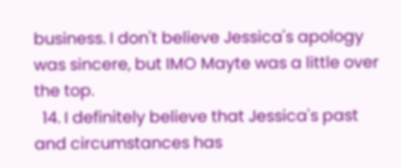business. I don't believe Jessica's apology was sincere, but IMO Mayte was a little over the top.
  14. I definitely believe that Jessica's past and circumstances has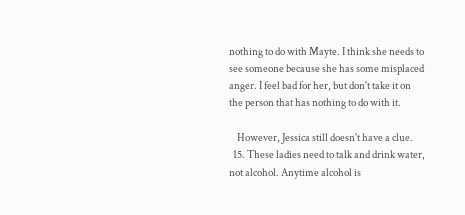nothing to do with Mayte. I think she needs to see someone because she has some misplaced anger. I feel bad for her, but don't take it on the person that has nothing to do with it.

    However, Jessica still doesn't have a clue.
  15. These ladies need to talk and drink water, not alcohol. Anytime alcohol is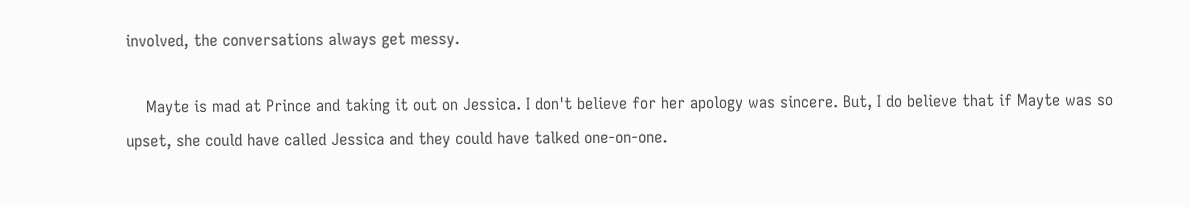involved, the conversations always get messy.

    Mayte is mad at Prince and taking it out on Jessica. I don't believe for her apology was sincere. But, I do believe that if Mayte was so upset, she could have called Jessica and they could have talked one-on-one.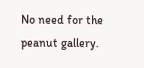No need for the peanut gallery.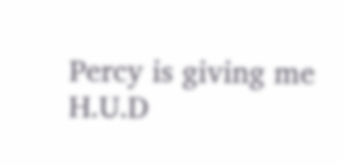Percy is giving me H.U.D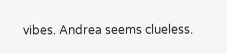vibes. Andrea seems clueless.